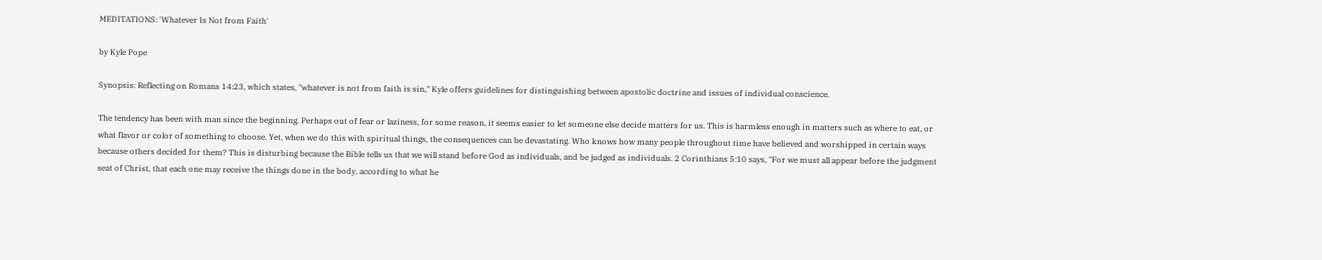MEDITATIONS: 'Whatever Is Not from Faith'

by Kyle Pope

Synopsis: Reflecting on Romans 14:23, which states, "whatever is not from faith is sin," Kyle offers guidelines for distinguishing between apostolic doctrine and issues of individual conscience.

The tendency has been with man since the beginning. Perhaps out of fear or laziness, for some reason, it seems easier to let someone else decide matters for us. This is harmless enough in matters such as where to eat, or what flavor or color of something to choose. Yet, when we do this with spiritual things, the consequences can be devastating. Who knows how many people throughout time have believed and worshipped in certain ways because others decided for them? This is disturbing because the Bible tells us that we will stand before God as individuals, and be judged as individuals. 2 Corinthians 5:10 says, "For we must all appear before the judgment seat of Christ, that each one may receive the things done in the body, according to what he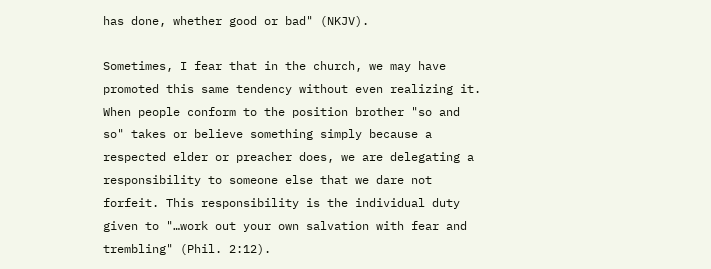has done, whether good or bad" (NKJV).

Sometimes, I fear that in the church, we may have promoted this same tendency without even realizing it. When people conform to the position brother "so and so" takes or believe something simply because a respected elder or preacher does, we are delegating a responsibility to someone else that we dare not forfeit. This responsibility is the individual duty given to "…work out your own salvation with fear and trembling" (Phil. 2:12).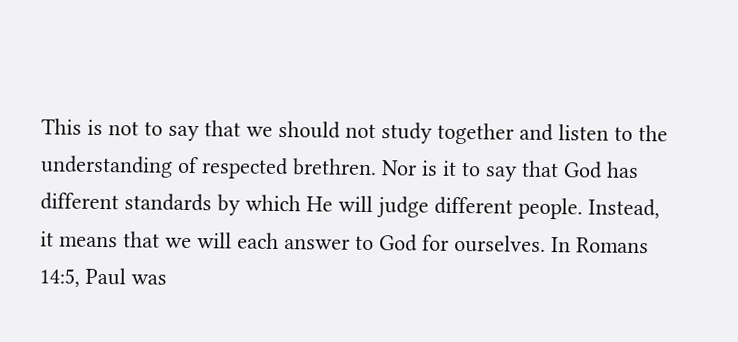This is not to say that we should not study together and listen to the understanding of respected brethren. Nor is it to say that God has different standards by which He will judge different people. Instead, it means that we will each answer to God for ourselves. In Romans 14:5, Paul was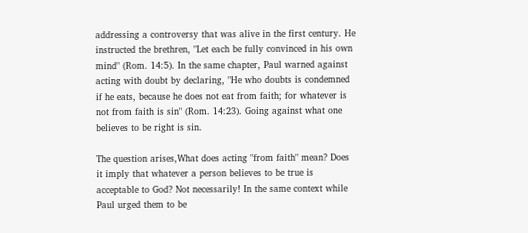addressing a controversy that was alive in the first century. He instructed the brethren, "Let each be fully convinced in his own mind" (Rom. 14:5). In the same chapter, Paul warned against acting with doubt by declaring, "He who doubts is condemned if he eats, because he does not eat from faith; for whatever is not from faith is sin" (Rom. 14:23). Going against what one believes to be right is sin.

The question arises,What does acting "from faith" mean? Does it imply that whatever a person believes to be true is acceptable to God? Not necessarily! In the same context while Paul urged them to be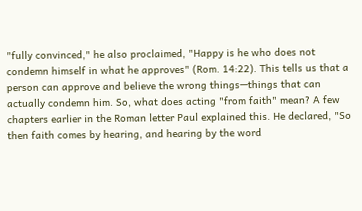"fully convinced," he also proclaimed, "Happy is he who does not condemn himself in what he approves" (Rom. 14:22). This tells us that a person can approve and believe the wrong things—things that can actually condemn him. So, what does acting "from faith" mean? A few chapters earlier in the Roman letter Paul explained this. He declared, "So then faith comes by hearing, and hearing by the word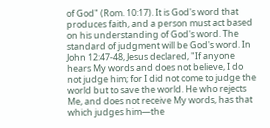of God" (Rom. 10:17). It is God's word that produces faith, and a person must act based on his understanding of God's word. The standard of judgment will be God's word. In John 12:47-48, Jesus declared, "If anyone hears My words and does not believe, I do not judge him; for I did not come to judge the world but to save the world. He who rejects Me, and does not receive My words, has that which judges him—the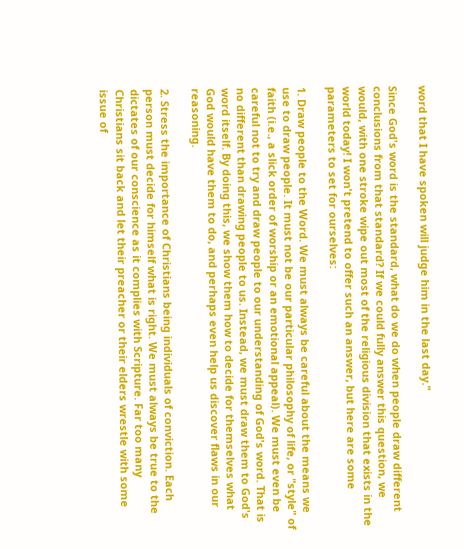word that I have spoken will judge him in the last day."

Since God's word is the standard, what do we do when people draw different conclusions from that standard? If we could fully answer this question, we would, with one stroke wipe out most of the religious division that exists in the world today! I won't pretend to offer such an answer, but here are some parameters to set for ourselves:

1. Draw people to the Word. We must always be careful about the means we use to draw people. It must not be our particular philosophy of life, or "style" of faith (i.e., a slick order of worship or an emotional appeal). We must even be careful not to try and draw people to our understanding of God's word. That is no different than drawing people to us. Instead, we must draw them to God's word itself. By doing this, we show them how to decide for themselves what God would have them to do, and perhaps even help us discover flaws in our reasoning.

2. Stress the importance of Christians being individuals of conviction. Each person must decide for himself what is right. We must always be true to the dictates of our conscience as it complies with Scripture. Far too many Christians sit back and let their preacher or their elders wrestle with some issue of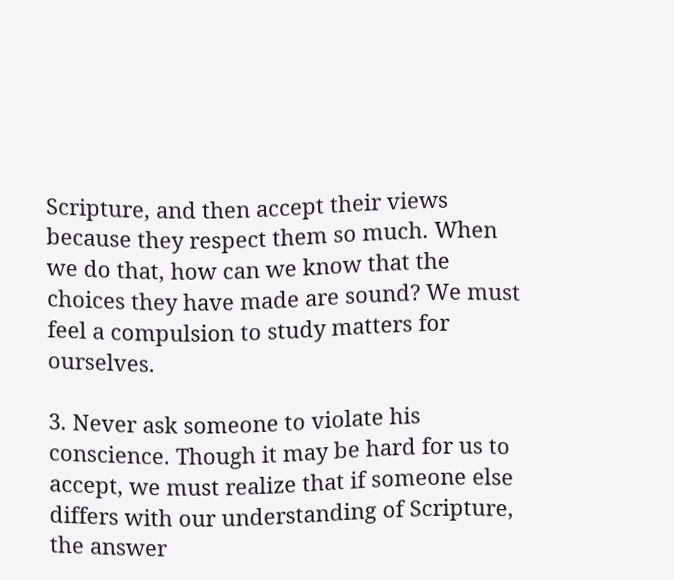Scripture, and then accept their views because they respect them so much. When we do that, how can we know that the choices they have made are sound? We must feel a compulsion to study matters for ourselves.

3. Never ask someone to violate his conscience. Though it may be hard for us to accept, we must realize that if someone else differs with our understanding of Scripture, the answer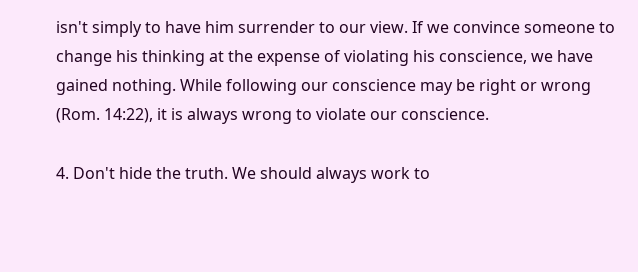isn't simply to have him surrender to our view. If we convince someone to change his thinking at the expense of violating his conscience, we have gained nothing. While following our conscience may be right or wrong (Rom. 14:22), it is always wrong to violate our conscience.

4. Don't hide the truth. We should always work to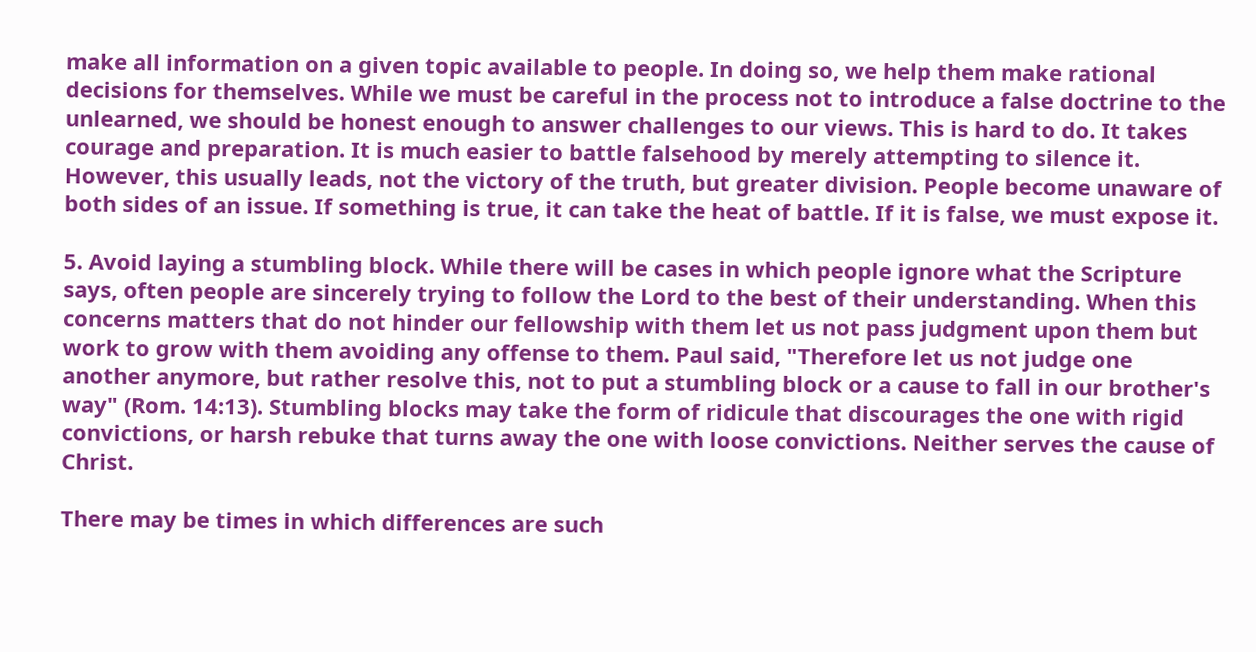make all information on a given topic available to people. In doing so, we help them make rational decisions for themselves. While we must be careful in the process not to introduce a false doctrine to the unlearned, we should be honest enough to answer challenges to our views. This is hard to do. It takes courage and preparation. It is much easier to battle falsehood by merely attempting to silence it. However, this usually leads, not the victory of the truth, but greater division. People become unaware of both sides of an issue. If something is true, it can take the heat of battle. If it is false, we must expose it.

5. Avoid laying a stumbling block. While there will be cases in which people ignore what the Scripture says, often people are sincerely trying to follow the Lord to the best of their understanding. When this concerns matters that do not hinder our fellowship with them let us not pass judgment upon them but work to grow with them avoiding any offense to them. Paul said, "Therefore let us not judge one another anymore, but rather resolve this, not to put a stumbling block or a cause to fall in our brother's way" (Rom. 14:13). Stumbling blocks may take the form of ridicule that discourages the one with rigid convictions, or harsh rebuke that turns away the one with loose convictions. Neither serves the cause of Christ.

There may be times in which differences are such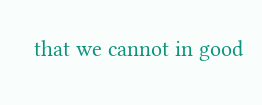that we cannot in good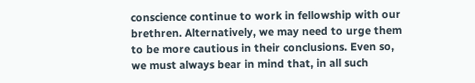conscience continue to work in fellowship with our brethren. Alternatively, we may need to urge them to be more cautious in their conclusions. Even so, we must always bear in mind that, in all such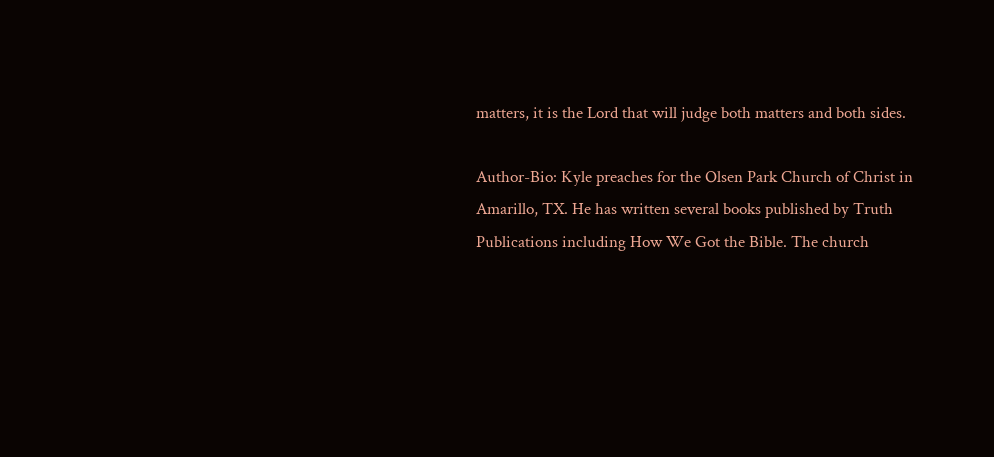matters, it is the Lord that will judge both matters and both sides.

Author-Bio: Kyle preaches for the Olsen Park Church of Christ in Amarillo, TX. He has written several books published by Truth Publications including How We Got the Bible. The church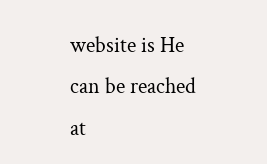website is He can be reached at